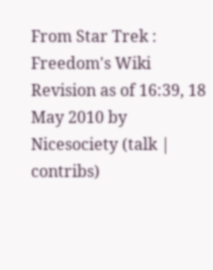From Star Trek : Freedom's Wiki
Revision as of 16:39, 18 May 2010 by Nicesociety (talk | contribs)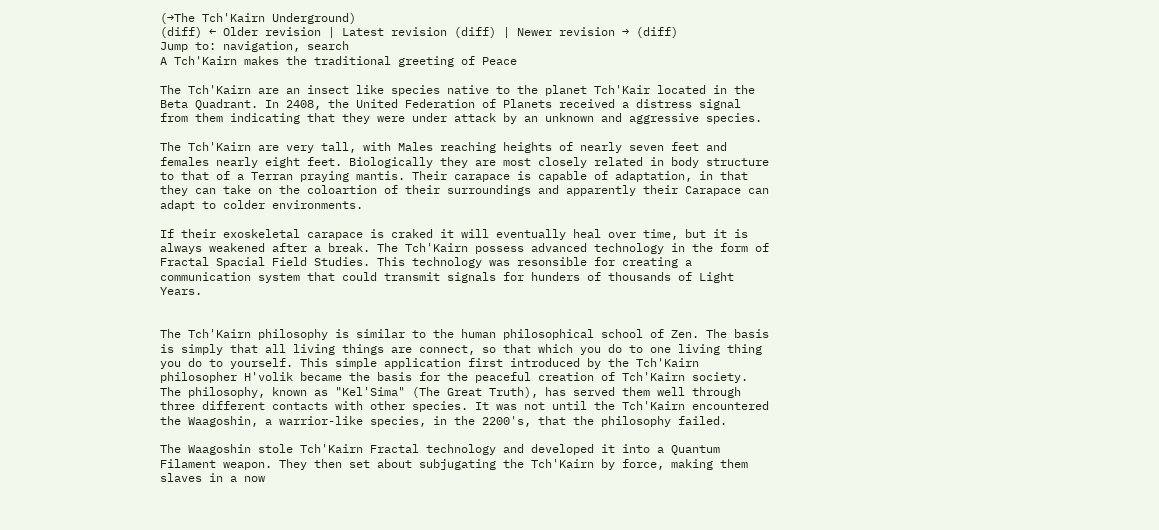(→The Tch'Kairn Underground)
(diff) ← Older revision | Latest revision (diff) | Newer revision → (diff)
Jump to: navigation, search
A Tch'Kairn makes the traditional greeting of Peace

The Tch'Kairn are an insect like species native to the planet Tch'Kair located in the Beta Quadrant. In 2408, the United Federation of Planets received a distress signal from them indicating that they were under attack by an unknown and aggressive species.

The Tch'Kairn are very tall, with Males reaching heights of nearly seven feet and females nearly eight feet. Biologically they are most closely related in body structure to that of a Terran praying mantis. Their carapace is capable of adaptation, in that they can take on the coloartion of their surroundings and apparently their Carapace can adapt to colder environments.

If their exoskeletal carapace is craked it will eventually heal over time, but it is always weakened after a break. The Tch'Kairn possess advanced technology in the form of Fractal Spacial Field Studies. This technology was resonsible for creating a communication system that could transmit signals for hunders of thousands of Light Years.


The Tch'Kairn philosophy is similar to the human philosophical school of Zen. The basis is simply that all living things are connect, so that which you do to one living thing you do to yourself. This simple application first introduced by the Tch'Kairn philosopher H'volik became the basis for the peaceful creation of Tch'Kairn society. The philosophy, known as "Kel'Sima" (The Great Truth), has served them well through three different contacts with other species. It was not until the Tch'Kairn encountered the Waagoshin, a warrior-like species, in the 2200's, that the philosophy failed.

The Waagoshin stole Tch'Kairn Fractal technology and developed it into a Quantum Filament weapon. They then set about subjugating the Tch'Kairn by force, making them slaves in a now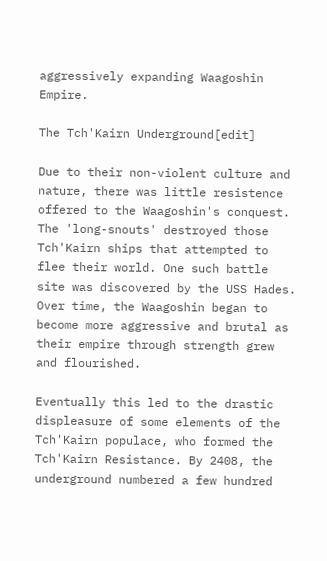aggressively expanding Waagoshin Empire.

The Tch'Kairn Underground[edit]

Due to their non-violent culture and nature, there was little resistence offered to the Waagoshin's conquest. The 'long-snouts' destroyed those Tch'Kairn ships that attempted to flee their world. One such battle site was discovered by the USS Hades. Over time, the Waagoshin began to become more aggressive and brutal as their empire through strength grew and flourished.

Eventually this led to the drastic displeasure of some elements of the Tch'Kairn populace, who formed the Tch'Kairn Resistance. By 2408, the underground numbered a few hundred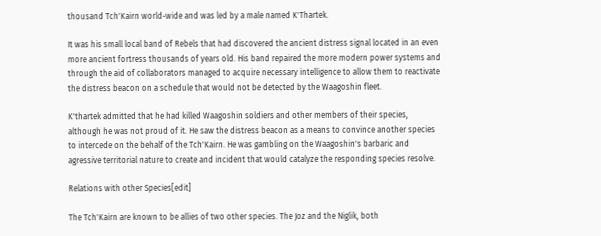thousand Tch'Kairn world-wide and was led by a male named K'Thartek.

It was his small local band of Rebels that had discovered the ancient distress signal located in an even more ancient fortress thousands of years old. His band repaired the more modern power systems and through the aid of collaborators managed to acquire necessary intelligence to allow them to reactivate the distress beacon on a schedule that would not be detected by the Waagoshin fleet.

K'thartek admitted that he had killed Waagoshin soldiers and other members of their species, although he was not proud of it. He saw the distress beacon as a means to convince another species to intercede on the behalf of the Tch'Kairn. He was gambling on the Waagoshin's barbaric and agressive territorial nature to create and incident that would catalyze the responding species resolve.

Relations with other Species[edit]

The Tch'Kairn are known to be allies of two other species. The Joz and the Niglik, both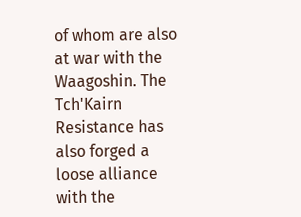of whom are also at war with the Waagoshin. The Tch'Kairn Resistance has also forged a loose alliance with the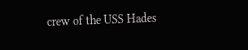crew of the USS Hades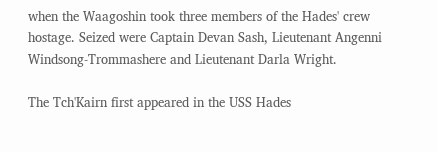when the Waagoshin took three members of the Hades' crew hostage. Seized were Captain Devan Sash, Lieutenant Angenni Windsong-Trommashere and Lieutenant Darla Wright.

The Tch'Kairn first appeared in the USS Hades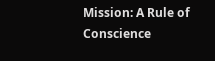Mission: A Rule of Conscience